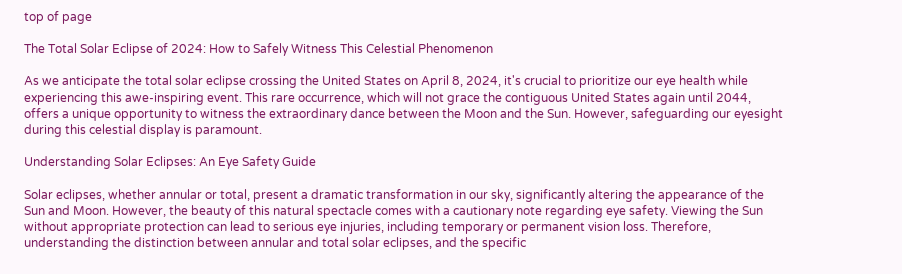top of page

The Total Solar Eclipse of 2024: How to Safely Witness This Celestial Phenomenon

As we anticipate the total solar eclipse crossing the United States on April 8, 2024, it's crucial to prioritize our eye health while experiencing this awe-inspiring event. This rare occurrence, which will not grace the contiguous United States again until 2044, offers a unique opportunity to witness the extraordinary dance between the Moon and the Sun. However, safeguarding our eyesight during this celestial display is paramount.

Understanding Solar Eclipses: An Eye Safety Guide

Solar eclipses, whether annular or total, present a dramatic transformation in our sky, significantly altering the appearance of the Sun and Moon. However, the beauty of this natural spectacle comes with a cautionary note regarding eye safety. Viewing the Sun without appropriate protection can lead to serious eye injuries, including temporary or permanent vision loss. Therefore, understanding the distinction between annular and total solar eclipses, and the specific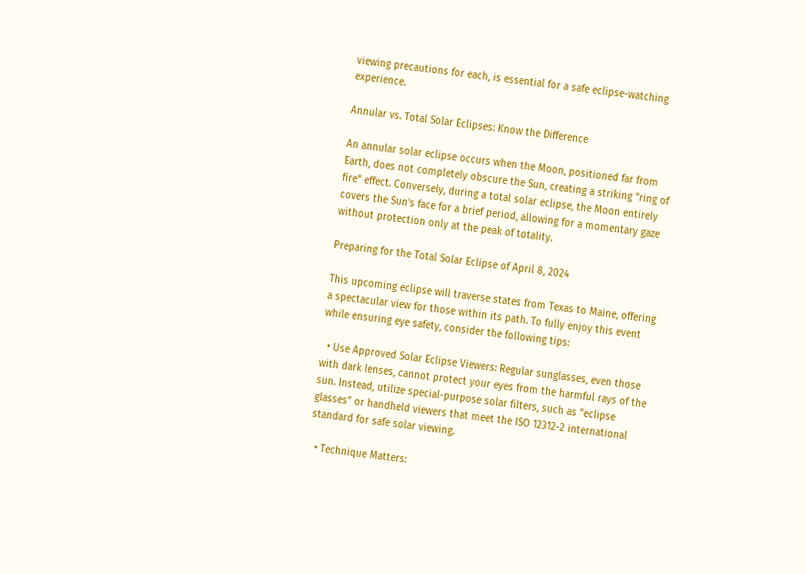viewing precautions for each, is essential for a safe eclipse-watching experience.

Annular vs. Total Solar Eclipses: Know the Difference

An annular solar eclipse occurs when the Moon, positioned far from Earth, does not completely obscure the Sun, creating a striking "ring of fire" effect. Conversely, during a total solar eclipse, the Moon entirely covers the Sun's face for a brief period, allowing for a momentary gaze without protection only at the peak of totality.

Preparing for the Total Solar Eclipse of April 8, 2024

This upcoming eclipse will traverse states from Texas to Maine, offering a spectacular view for those within its path. To fully enjoy this event while ensuring eye safety, consider the following tips:

  • Use Approved Solar Eclipse Viewers: Regular sunglasses, even those with dark lenses, cannot protect your eyes from the harmful rays of the sun. Instead, utilize special-purpose solar filters, such as "eclipse glasses" or handheld viewers that meet the ISO 12312-2 international standard for safe solar viewing.

  • Technique Matters: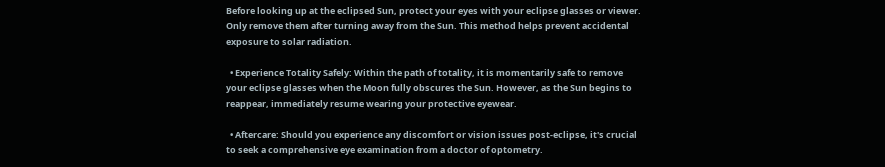Before looking up at the eclipsed Sun, protect your eyes with your eclipse glasses or viewer. Only remove them after turning away from the Sun. This method helps prevent accidental exposure to solar radiation.

  • Experience Totality Safely: Within the path of totality, it is momentarily safe to remove your eclipse glasses when the Moon fully obscures the Sun. However, as the Sun begins to reappear, immediately resume wearing your protective eyewear.

  • Aftercare: Should you experience any discomfort or vision issues post-eclipse, it's crucial to seek a comprehensive eye examination from a doctor of optometry.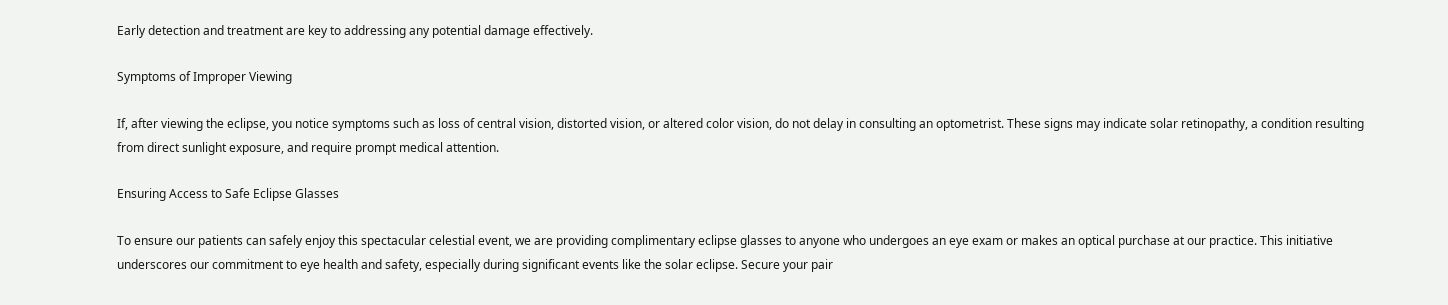Early detection and treatment are key to addressing any potential damage effectively.

Symptoms of Improper Viewing

If, after viewing the eclipse, you notice symptoms such as loss of central vision, distorted vision, or altered color vision, do not delay in consulting an optometrist. These signs may indicate solar retinopathy, a condition resulting from direct sunlight exposure, and require prompt medical attention.

Ensuring Access to Safe Eclipse Glasses

To ensure our patients can safely enjoy this spectacular celestial event, we are providing complimentary eclipse glasses to anyone who undergoes an eye exam or makes an optical purchase at our practice. This initiative underscores our commitment to eye health and safety, especially during significant events like the solar eclipse. Secure your pair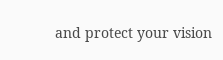and protect your vision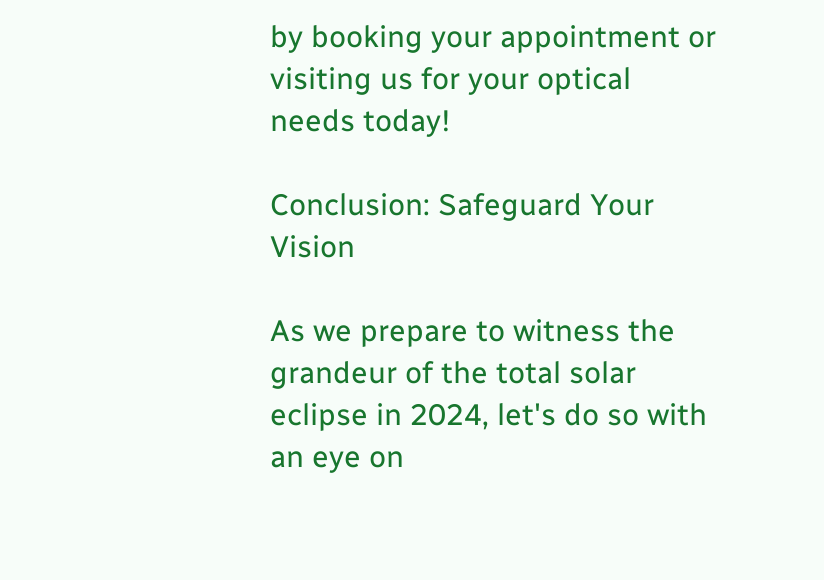by booking your appointment or visiting us for your optical needs today!

Conclusion: Safeguard Your Vision

As we prepare to witness the grandeur of the total solar eclipse in 2024, let's do so with an eye on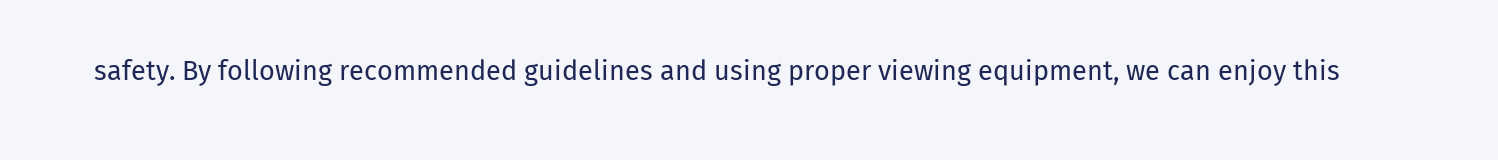safety. By following recommended guidelines and using proper viewing equipment, we can enjoy this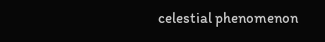celestial phenomenon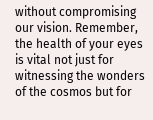without compromising our vision. Remember, the health of your eyes is vital not just for witnessing the wonders of the cosmos but for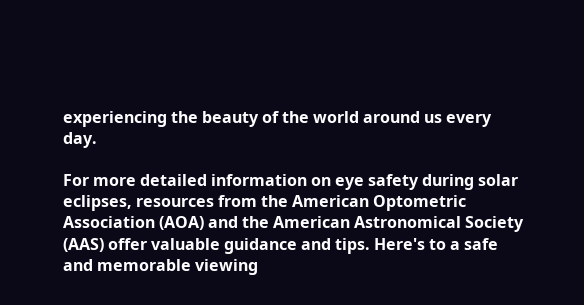experiencing the beauty of the world around us every day.

For more detailed information on eye safety during solar eclipses, resources from the American Optometric Association (AOA) and the American Astronomical Society (AAS) offer valuable guidance and tips. Here's to a safe and memorable viewing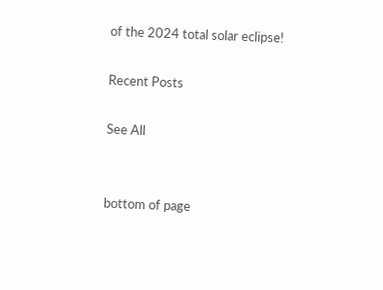of the 2024 total solar eclipse!

Recent Posts

See All


bottom of page